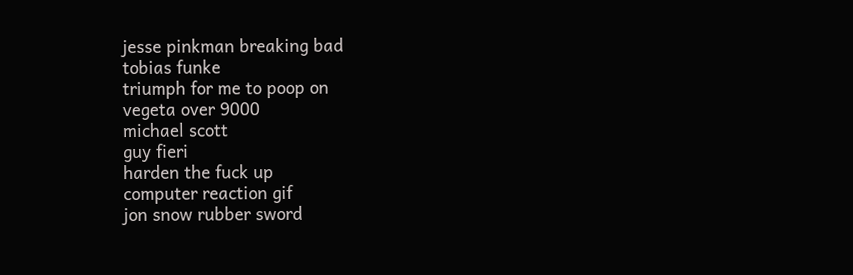jesse pinkman breaking bad
tobias funke
triumph for me to poop on
vegeta over 9000
michael scott
guy fieri
harden the fuck up
computer reaction gif
jon snow rubber sword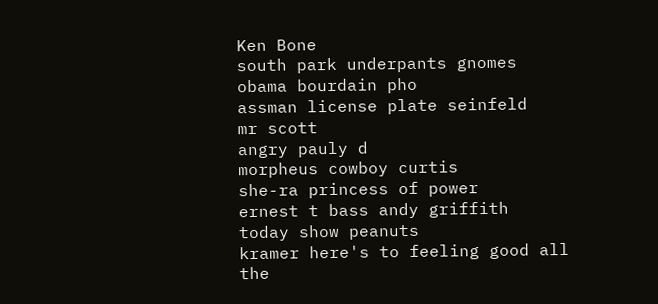Ken Bone
south park underpants gnomes
obama bourdain pho
assman license plate seinfeld
mr scott
angry pauly d
morpheus cowboy curtis
she-ra princess of power
ernest t bass andy griffith
today show peanuts
kramer here's to feeling good all the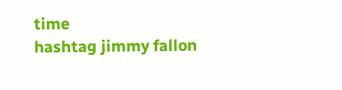time
hashtag jimmy fallon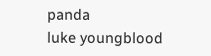panda
luke youngblood